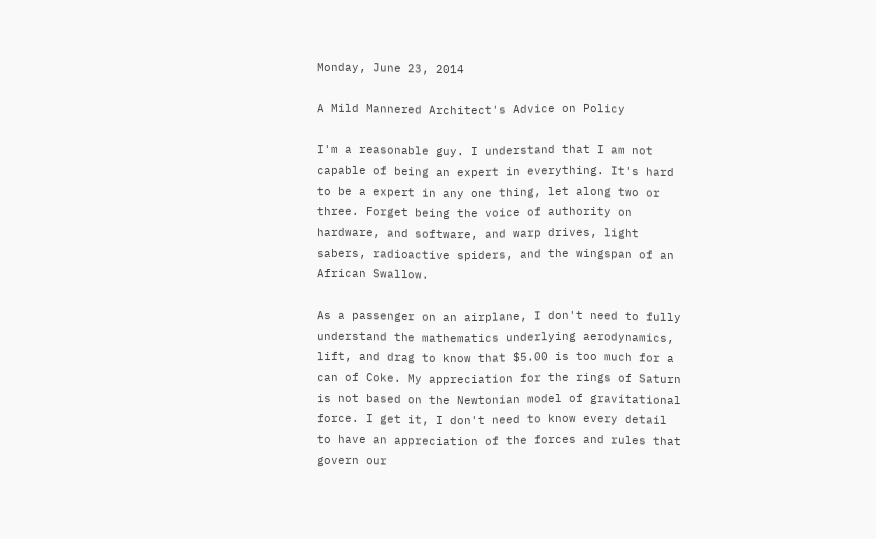Monday, June 23, 2014

A Mild Mannered Architect's Advice on Policy

I'm a reasonable guy. I understand that I am not capable of being an expert in everything. It's hard to be a expert in any one thing, let along two or three. Forget being the voice of authority on hardware, and software, and warp drives, light sabers, radioactive spiders, and the wingspan of an African Swallow.

As a passenger on an airplane, I don't need to fully understand the mathematics underlying aerodynamics, lift, and drag to know that $5.00 is too much for a can of Coke. My appreciation for the rings of Saturn is not based on the Newtonian model of gravitational force. I get it, I don't need to know every detail to have an appreciation of the forces and rules that govern our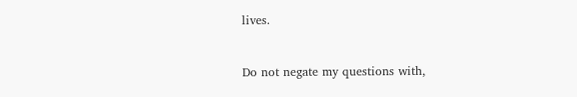lives.


Do not negate my questions with,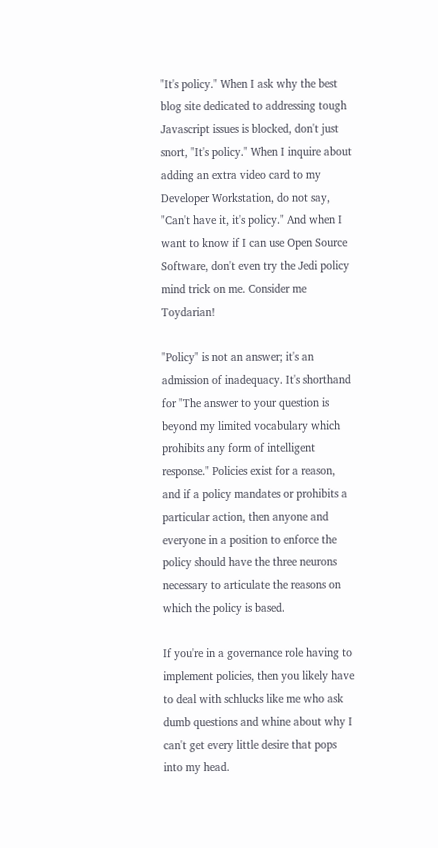"It's policy." When I ask why the best blog site dedicated to addressing tough Javascript issues is blocked, don't just snort, "It's policy." When I inquire about adding an extra video card to my Developer Workstation, do not say, "Can't have it, it's policy." And when I want to know if I can use Open Source Software, don't even try the Jedi policy mind trick on me. Consider me Toydarian!

"Policy" is not an answer; it's an admission of inadequacy. It's shorthand for "The answer to your question is beyond my limited vocabulary which prohibits any form of intelligent response." Policies exist for a reason, and if a policy mandates or prohibits a particular action, then anyone and everyone in a position to enforce the policy should have the three neurons necessary to articulate the reasons on which the policy is based.

If you're in a governance role having to implement policies, then you likely have to deal with schlucks like me who ask dumb questions and whine about why I can't get every little desire that pops into my head.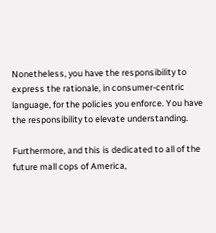Nonetheless, you have the responsibility to express the rationale, in consumer-centric language, for the policies you enforce. You have the responsibility to elevate understanding.

Furthermore, and this is dedicated to all of the future mall cops of America,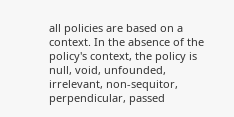all policies are based on a context. In the absence of the policy's context, the policy is null, void, unfounded, irrelevant, non-sequitor, perpendicular, passed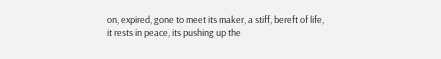on, expired, gone to meet its maker, a stiff, bereft of life, it rests in peace, its pushing up the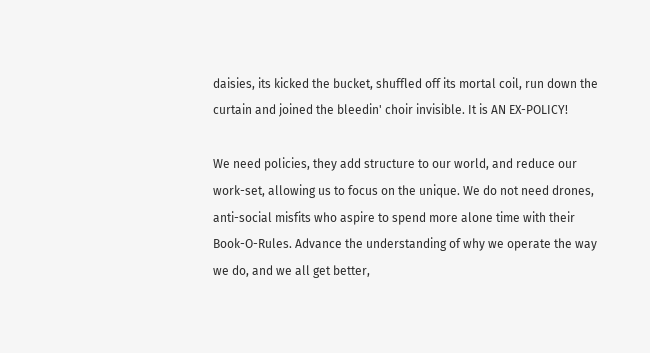daisies, its kicked the bucket, shuffled off its mortal coil, run down the curtain and joined the bleedin' choir invisible. It is AN EX-POLICY!

We need policies, they add structure to our world, and reduce our work-set, allowing us to focus on the unique. We do not need drones, anti-social misfits who aspire to spend more alone time with their Book-O-Rules. Advance the understanding of why we operate the way we do, and we all get better,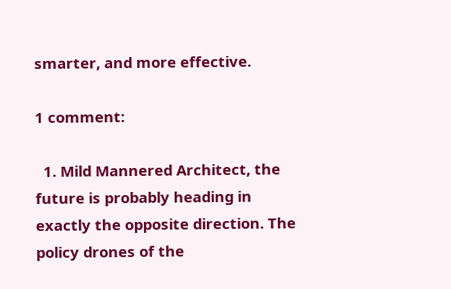smarter, and more effective.

1 comment:

  1. Mild Mannered Architect, the future is probably heading in exactly the opposite direction. The policy drones of the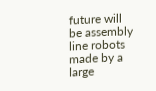future will be assembly line robots made by a large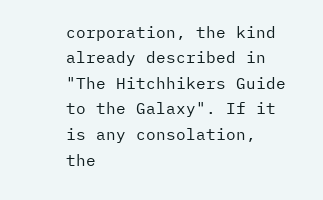corporation, the kind already described in "The Hitchhikers Guide to the Galaxy". If it is any consolation, the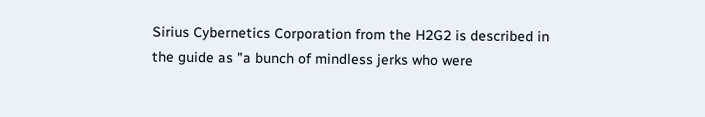Sirius Cybernetics Corporation from the H2G2 is described in the guide as "a bunch of mindless jerks who were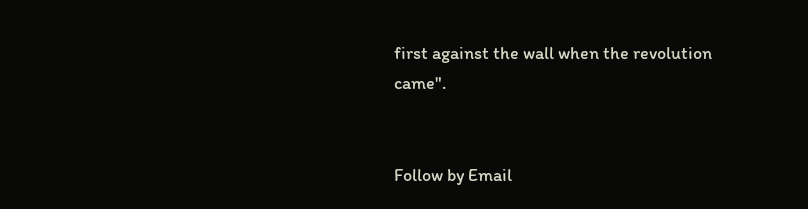first against the wall when the revolution came".


Follow by Email